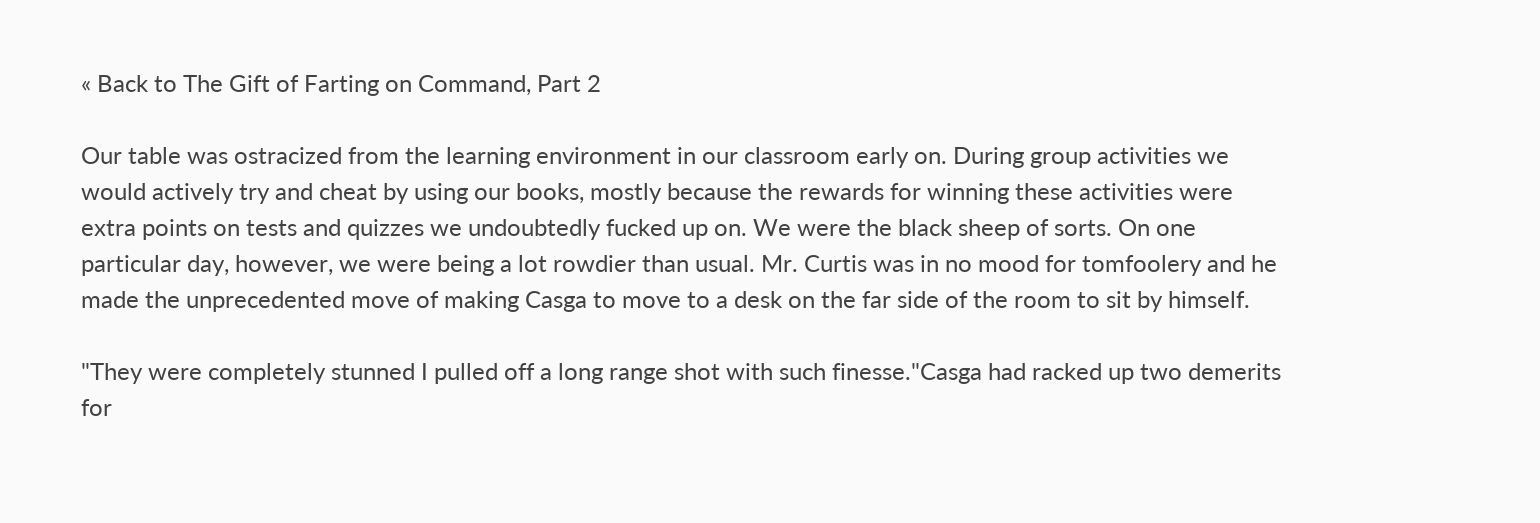« Back to The Gift of Farting on Command, Part 2

Our table was ostracized from the learning environment in our classroom early on. During group activities we would actively try and cheat by using our books, mostly because the rewards for winning these activities were extra points on tests and quizzes we undoubtedly fucked up on. We were the black sheep of sorts. On one particular day, however, we were being a lot rowdier than usual. Mr. Curtis was in no mood for tomfoolery and he made the unprecedented move of making Casga to move to a desk on the far side of the room to sit by himself.

"They were completely stunned I pulled off a long range shot with such finesse."Casga had racked up two demerits for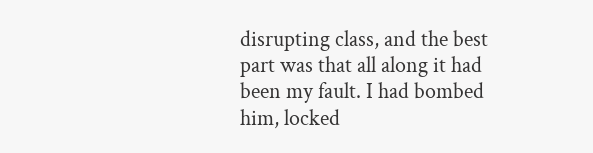disrupting class, and the best part was that all along it had been my fault. I had bombed him, locked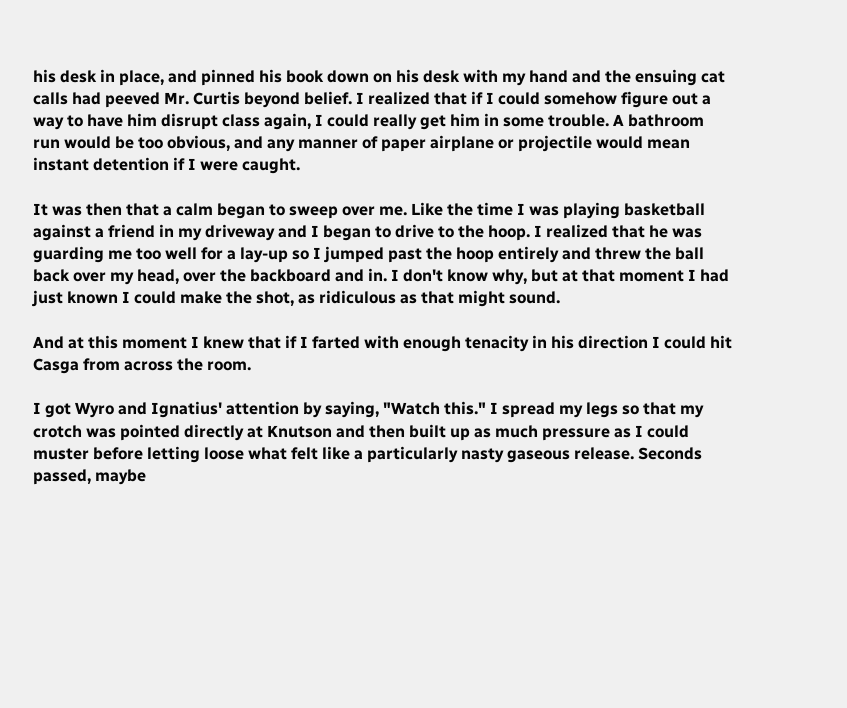his desk in place, and pinned his book down on his desk with my hand and the ensuing cat calls had peeved Mr. Curtis beyond belief. I realized that if I could somehow figure out a way to have him disrupt class again, I could really get him in some trouble. A bathroom run would be too obvious, and any manner of paper airplane or projectile would mean instant detention if I were caught.

It was then that a calm began to sweep over me. Like the time I was playing basketball against a friend in my driveway and I began to drive to the hoop. I realized that he was guarding me too well for a lay-up so I jumped past the hoop entirely and threw the ball back over my head, over the backboard and in. I don't know why, but at that moment I had just known I could make the shot, as ridiculous as that might sound.

And at this moment I knew that if I farted with enough tenacity in his direction I could hit Casga from across the room.

I got Wyro and Ignatius' attention by saying, "Watch this." I spread my legs so that my crotch was pointed directly at Knutson and then built up as much pressure as I could muster before letting loose what felt like a particularly nasty gaseous release. Seconds passed, maybe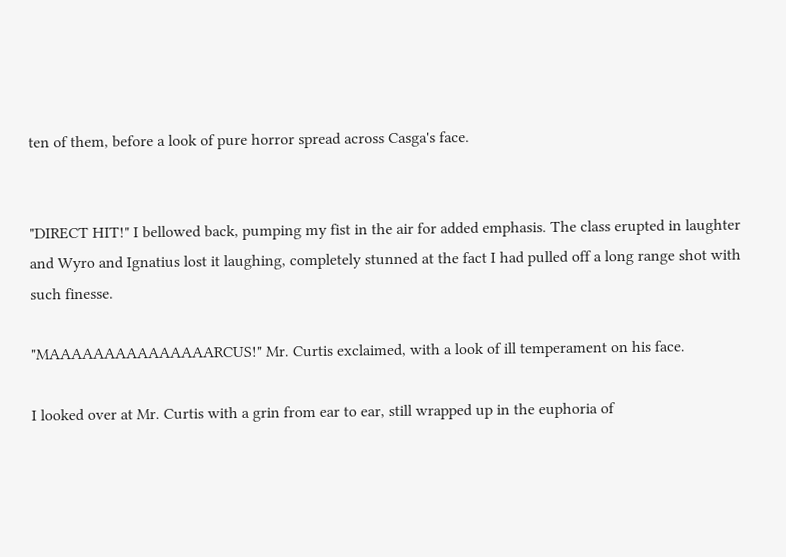ten of them, before a look of pure horror spread across Casga's face.


"DIRECT HIT!" I bellowed back, pumping my fist in the air for added emphasis. The class erupted in laughter and Wyro and Ignatius lost it laughing, completely stunned at the fact I had pulled off a long range shot with such finesse.

"MAAAAAAAAAAAAAAARCUS!" Mr. Curtis exclaimed, with a look of ill temperament on his face.

I looked over at Mr. Curtis with a grin from ear to ear, still wrapped up in the euphoria of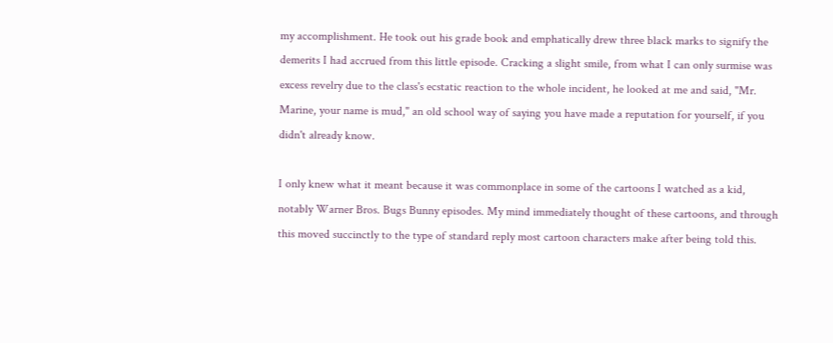my accomplishment. He took out his grade book and emphatically drew three black marks to signify the demerits I had accrued from this little episode. Cracking a slight smile, from what I can only surmise was excess revelry due to the class's ecstatic reaction to the whole incident, he looked at me and said, "Mr. Marine, your name is mud," an old school way of saying you have made a reputation for yourself, if you didn't already know.

I only knew what it meant because it was commonplace in some of the cartoons I watched as a kid, notably Warner Bros. Bugs Bunny episodes. My mind immediately thought of these cartoons, and through this moved succinctly to the type of standard reply most cartoon characters make after being told this.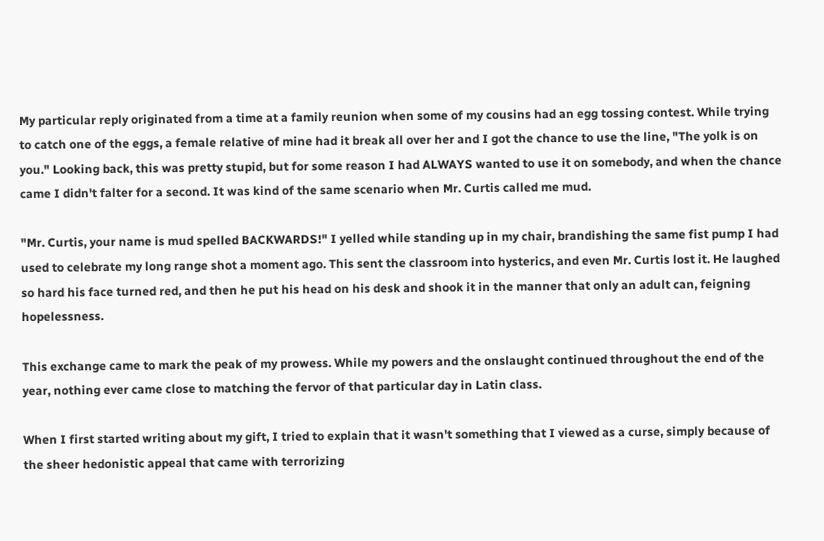My particular reply originated from a time at a family reunion when some of my cousins had an egg tossing contest. While trying to catch one of the eggs, a female relative of mine had it break all over her and I got the chance to use the line, "The yolk is on you." Looking back, this was pretty stupid, but for some reason I had ALWAYS wanted to use it on somebody, and when the chance came I didn't falter for a second. It was kind of the same scenario when Mr. Curtis called me mud.

"Mr. Curtis, your name is mud spelled BACKWARDS!" I yelled while standing up in my chair, brandishing the same fist pump I had used to celebrate my long range shot a moment ago. This sent the classroom into hysterics, and even Mr. Curtis lost it. He laughed so hard his face turned red, and then he put his head on his desk and shook it in the manner that only an adult can, feigning hopelessness.

This exchange came to mark the peak of my prowess. While my powers and the onslaught continued throughout the end of the year, nothing ever came close to matching the fervor of that particular day in Latin class.

When I first started writing about my gift, I tried to explain that it wasn't something that I viewed as a curse, simply because of the sheer hedonistic appeal that came with terrorizing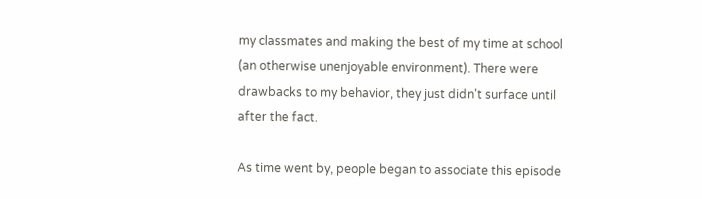my classmates and making the best of my time at school (an otherwise unenjoyable environment). There were drawbacks to my behavior, they just didn't surface until after the fact.

As time went by, people began to associate this episode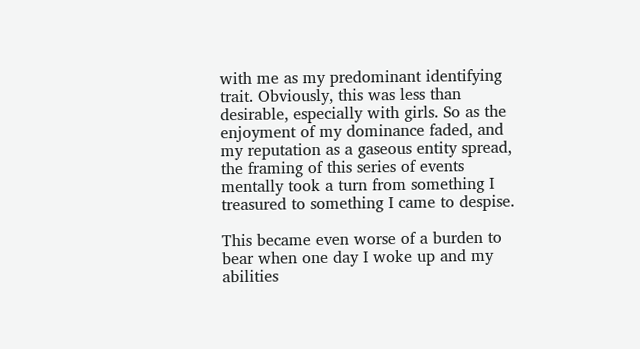with me as my predominant identifying trait. Obviously, this was less than desirable, especially with girls. So as the enjoyment of my dominance faded, and my reputation as a gaseous entity spread, the framing of this series of events mentally took a turn from something I treasured to something I came to despise.

This became even worse of a burden to bear when one day I woke up and my abilities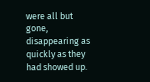were all but gone, disappearing as quickly as they had showed up.